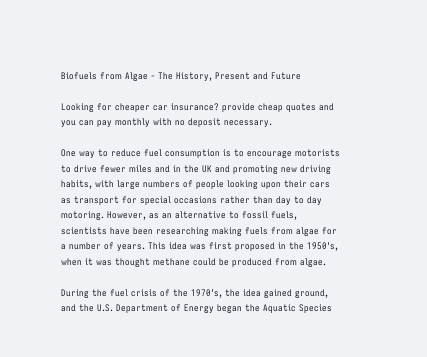Biofuels from Algae - The History, Present and Future

Looking for cheaper car insurance? provide cheap quotes and you can pay monthly with no deposit necessary.

One way to reduce fuel consumption is to encourage motorists to drive fewer miles and in the UK and promoting new driving habits, with large numbers of people looking upon their cars as transport for special occasions rather than day to day motoring. However, as an alternative to fossil fuels, scientists have been researching making fuels from algae for a number of years. This idea was first proposed in the 1950's, when it was thought methane could be produced from algae.

During the fuel crisis of the 1970's, the idea gained ground, and the U.S. Department of Energy began the Aquatic Species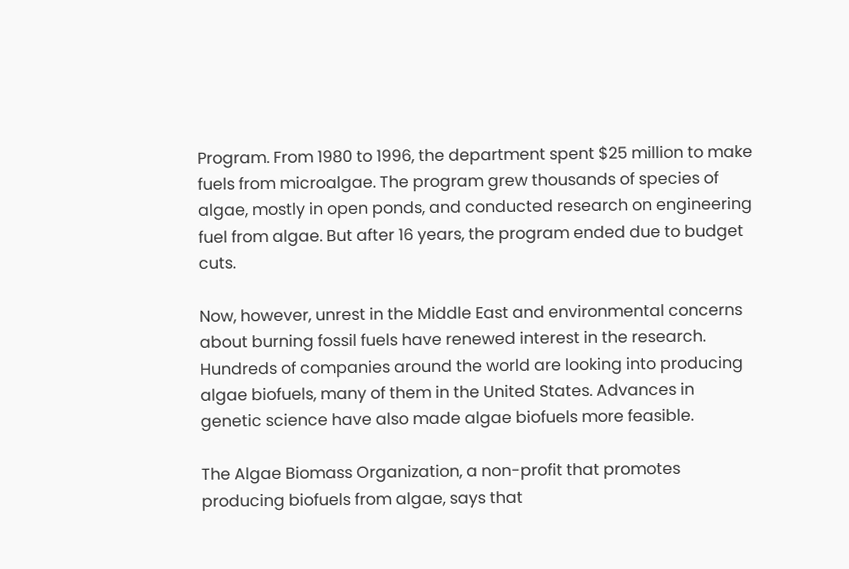Program. From 1980 to 1996, the department spent $25 million to make fuels from microalgae. The program grew thousands of species of algae, mostly in open ponds, and conducted research on engineering fuel from algae. But after 16 years, the program ended due to budget cuts.

Now, however, unrest in the Middle East and environmental concerns about burning fossil fuels have renewed interest in the research. Hundreds of companies around the world are looking into producing algae biofuels, many of them in the United States. Advances in genetic science have also made algae biofuels more feasible.

The Algae Biomass Organization, a non-profit that promotes producing biofuels from algae, says that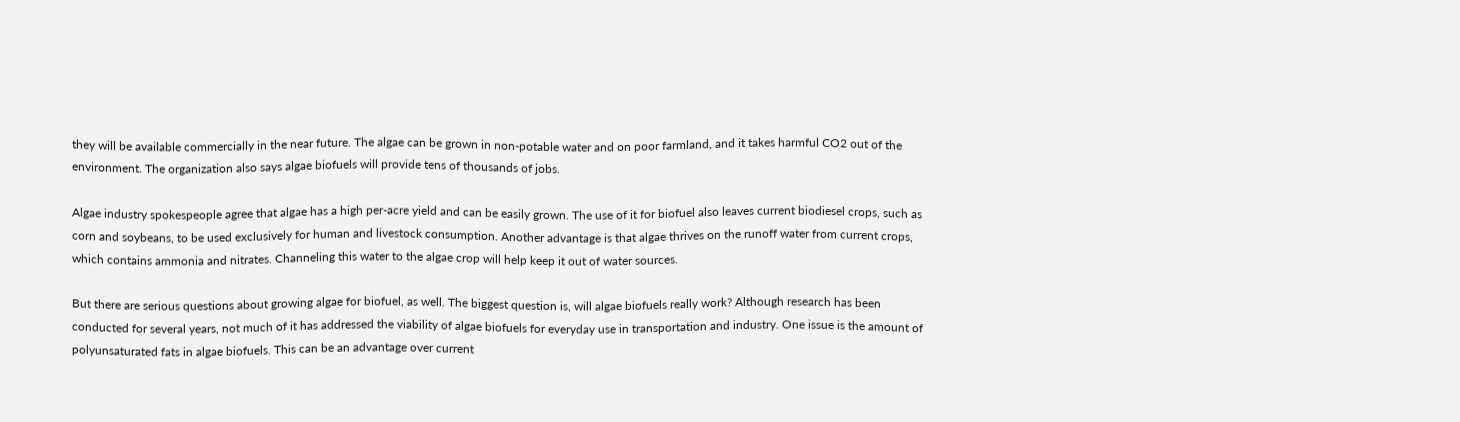they will be available commercially in the near future. The algae can be grown in non-potable water and on poor farmland, and it takes harmful CO2 out of the environment. The organization also says algae biofuels will provide tens of thousands of jobs.

Algae industry spokespeople agree that algae has a high per-acre yield and can be easily grown. The use of it for biofuel also leaves current biodiesel crops, such as corn and soybeans, to be used exclusively for human and livestock consumption. Another advantage is that algae thrives on the runoff water from current crops, which contains ammonia and nitrates. Channeling this water to the algae crop will help keep it out of water sources.

But there are serious questions about growing algae for biofuel, as well. The biggest question is, will algae biofuels really work? Although research has been conducted for several years, not much of it has addressed the viability of algae biofuels for everyday use in transportation and industry. One issue is the amount of polyunsaturated fats in algae biofuels. This can be an advantage over current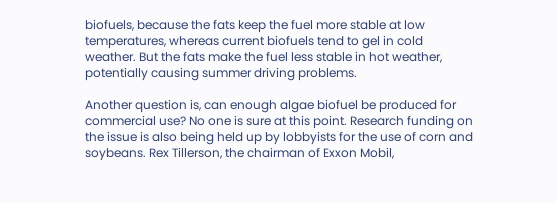biofuels, because the fats keep the fuel more stable at low temperatures, whereas current biofuels tend to gel in cold weather. But the fats make the fuel less stable in hot weather, potentially causing summer driving problems.

Another question is, can enough algae biofuel be produced for commercial use? No one is sure at this point. Research funding on the issue is also being held up by lobbyists for the use of corn and soybeans. Rex Tillerson, the chairman of Exxon Mobil,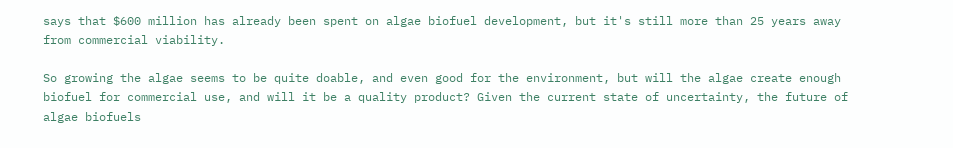says that $600 million has already been spent on algae biofuel development, but it's still more than 25 years away from commercial viability.

So growing the algae seems to be quite doable, and even good for the environment, but will the algae create enough biofuel for commercial use, and will it be a quality product? Given the current state of uncertainty, the future of algae biofuels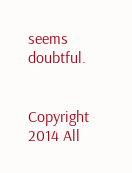seems doubtful.


Copyright 2014 All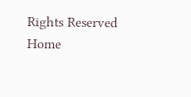Rights Reserved    Home